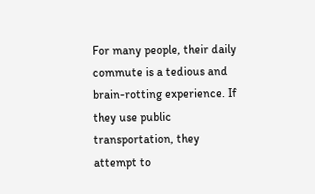For many people, their daily commute is a tedious and brain-rotting experience. If they use public transportation, they attempt to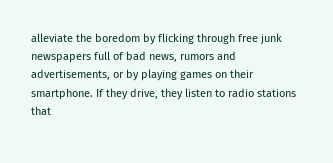alleviate the boredom by flicking through free junk newspapers full of bad news, rumors and advertisements, or by playing games on their smartphone. If they drive, they listen to radio stations that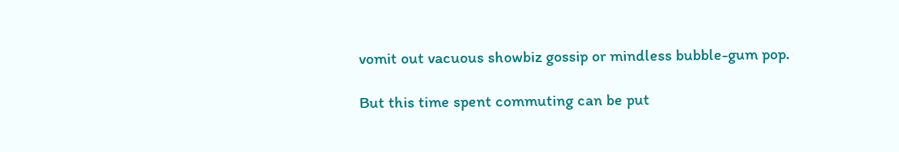vomit out vacuous showbiz gossip or mindless bubble-gum pop.

But this time spent commuting can be put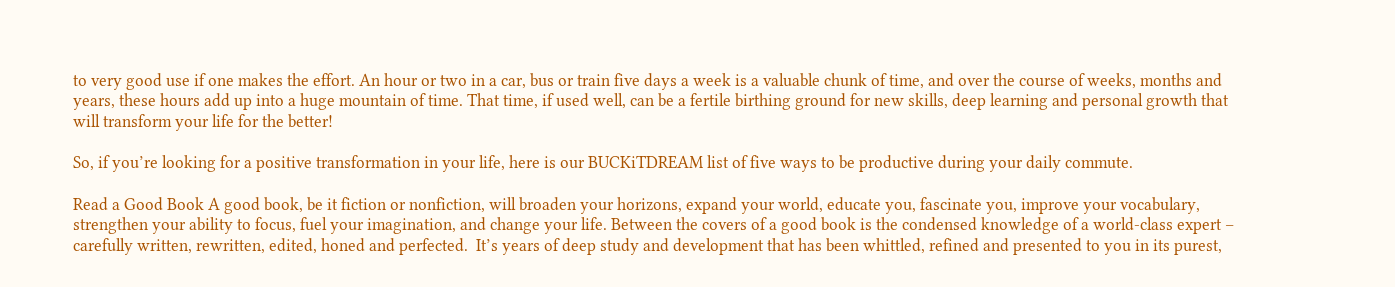to very good use if one makes the effort. An hour or two in a car, bus or train five days a week is a valuable chunk of time, and over the course of weeks, months and years, these hours add up into a huge mountain of time. That time, if used well, can be a fertile birthing ground for new skills, deep learning and personal growth that will transform your life for the better!

So, if you’re looking for a positive transformation in your life, here is our BUCKiTDREAM list of five ways to be productive during your daily commute.

Read a Good Book A good book, be it fiction or nonfiction, will broaden your horizons, expand your world, educate you, fascinate you, improve your vocabulary, strengthen your ability to focus, fuel your imagination, and change your life. Between the covers of a good book is the condensed knowledge of a world-class expert – carefully written, rewritten, edited, honed and perfected.  It’s years of deep study and development that has been whittled, refined and presented to you in its purest,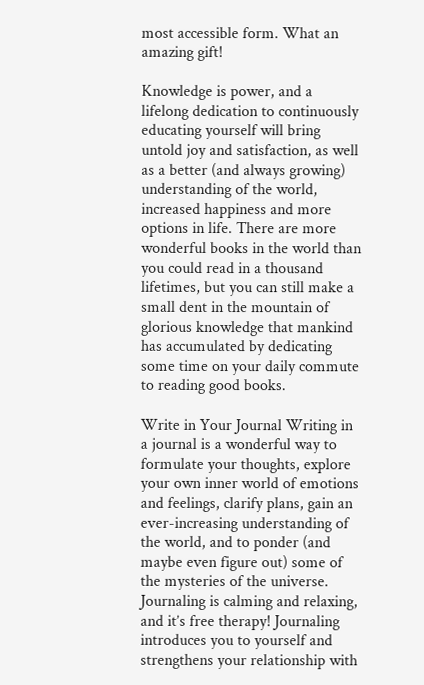most accessible form. What an amazing gift!

Knowledge is power, and a lifelong dedication to continuously educating yourself will bring untold joy and satisfaction, as well as a better (and always growing) understanding of the world, increased happiness and more options in life. There are more wonderful books in the world than you could read in a thousand lifetimes, but you can still make a small dent in the mountain of glorious knowledge that mankind has accumulated by dedicating some time on your daily commute to reading good books.

Write in Your Journal Writing in a journal is a wonderful way to formulate your thoughts, explore your own inner world of emotions and feelings, clarify plans, gain an ever-increasing understanding of the world, and to ponder (and maybe even figure out) some of the mysteries of the universe. Journaling is calming and relaxing, and it’s free therapy! Journaling introduces you to yourself and strengthens your relationship with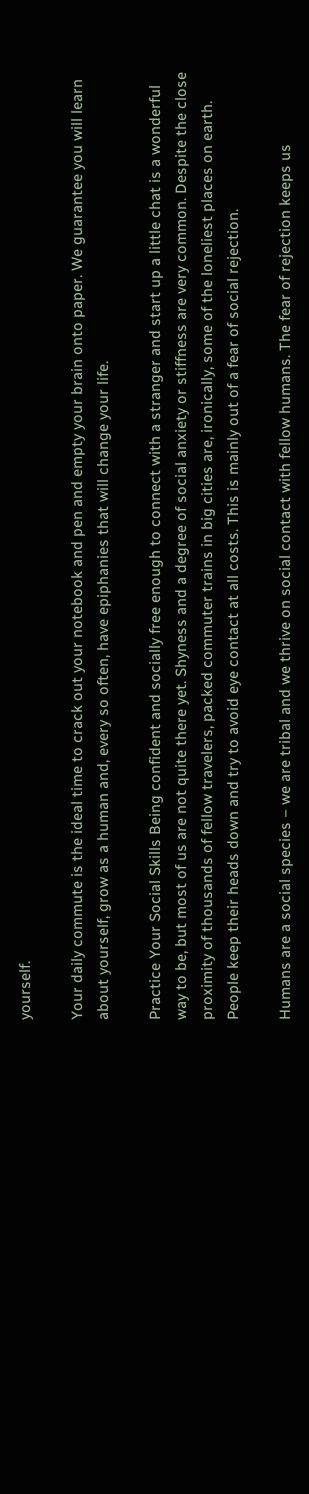yourself.

Your daily commute is the ideal time to crack out your notebook and pen and empty your brain onto paper. We guarantee you will learn about yourself, grow as a human and, every so often, have epiphanies that will change your life.

Practice Your Social Skills Being confident and socially free enough to connect with a stranger and start up a little chat is a wonderful way to be, but most of us are not quite there yet. Shyness and a degree of social anxiety or stiffness are very common. Despite the close proximity of thousands of fellow travelers, packed commuter trains in big cities are, ironically, some of the loneliest places on earth. People keep their heads down and try to avoid eye contact at all costs. This is mainly out of a fear of social rejection.

Humans are a social species – we are tribal and we thrive on social contact with fellow humans. The fear of rejection keeps us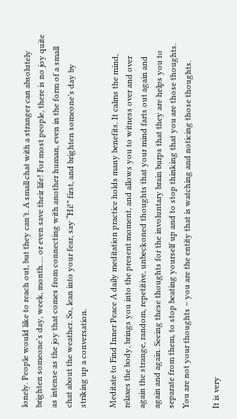lonely. People would like to reach out, but they can’t. A small chat with a stranger can absolutely brighten someone’s day, week, month…. or even save their life! For most people, there is no joy quite as intense as the joy that comes from connecting with another human, even in the form of a small chat about the weather. So, lean into your fear, say “Hi!” first, and brighten someone’s day by striking up a conversation.

Meditate to Find Inner Peace A daily meditation practice holds many benefits. It calms the mind, relaxes the body, brings you into the present moment, and allows you to witness over and over again the strange, random, repetitive, unbeckoned thoughts that your mind farts out again and again and again. Seeing these thoughts for the involuntary brain burps that they are helps you to separate from them, to stop beating yourself up and to stop thinking that you are those thoughts. You are not your thoughts – you are the entity that is watching and noticing those thoughts.

It is very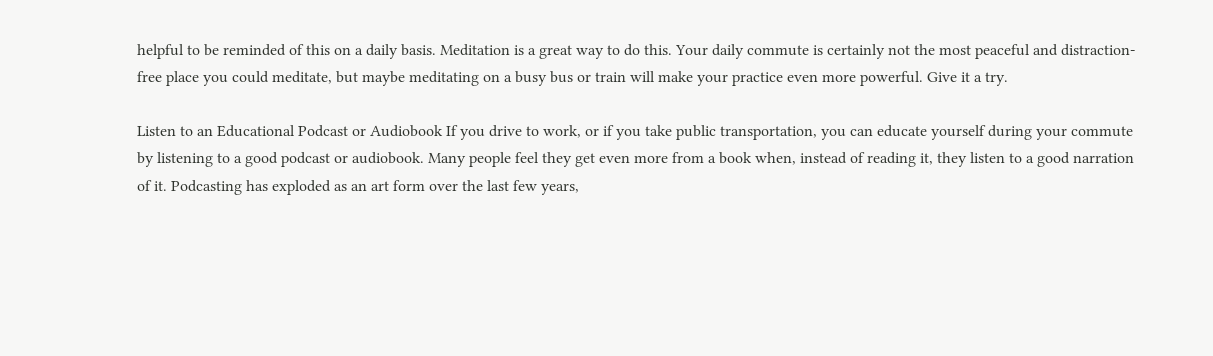helpful to be reminded of this on a daily basis. Meditation is a great way to do this. Your daily commute is certainly not the most peaceful and distraction-free place you could meditate, but maybe meditating on a busy bus or train will make your practice even more powerful. Give it a try.

Listen to an Educational Podcast or Audiobook If you drive to work, or if you take public transportation, you can educate yourself during your commute by listening to a good podcast or audiobook. Many people feel they get even more from a book when, instead of reading it, they listen to a good narration of it. Podcasting has exploded as an art form over the last few years,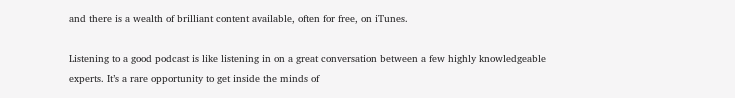and there is a wealth of brilliant content available, often for free, on iTunes.

Listening to a good podcast is like listening in on a great conversation between a few highly knowledgeable experts. It’s a rare opportunity to get inside the minds of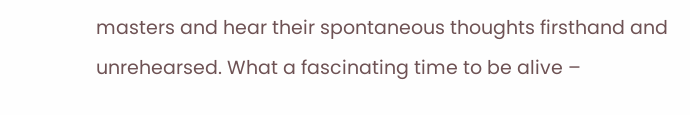masters and hear their spontaneous thoughts firsthand and unrehearsed. What a fascinating time to be alive –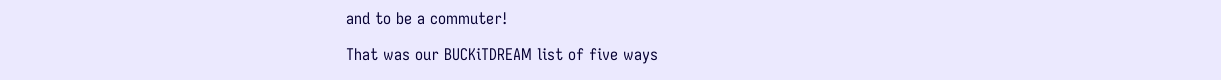and to be a commuter!

That was our BUCKiTDREAM list of five ways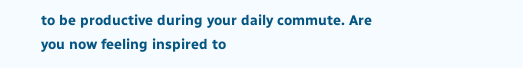to be productive during your daily commute. Are you now feeling inspired to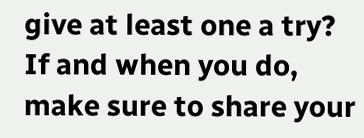give at least one a try? If and when you do, make sure to share your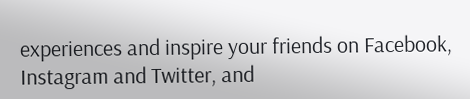experiences and inspire your friends on Facebook, Instagram and Twitter, and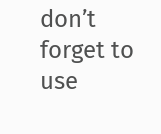don’t forget to use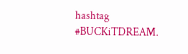hashtag #BUCKiTDREAM.